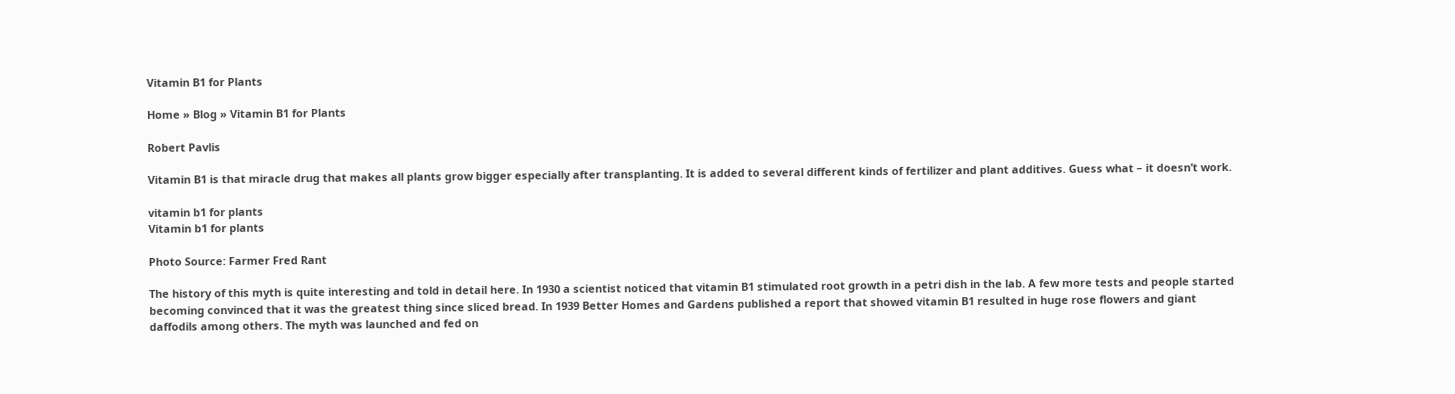Vitamin B1 for Plants

Home » Blog » Vitamin B1 for Plants

Robert Pavlis

Vitamin B1 is that miracle drug that makes all plants grow bigger especially after transplanting. It is added to several different kinds of fertilizer and plant additives. Guess what – it doesn’t work.

vitamin b1 for plants
Vitamin b1 for plants

Photo Source: Farmer Fred Rant

The history of this myth is quite interesting and told in detail here. In 1930 a scientist noticed that vitamin B1 stimulated root growth in a petri dish in the lab. A few more tests and people started becoming convinced that it was the greatest thing since sliced bread. In 1939 Better Homes and Gardens published a report that showed vitamin B1 resulted in huge rose flowers and giant daffodils among others. The myth was launched and fed on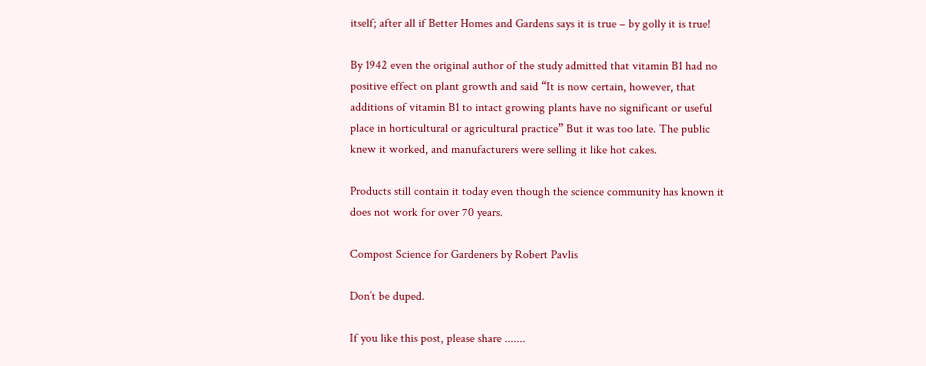itself; after all if Better Homes and Gardens says it is true – by golly it is true!

By 1942 even the original author of the study admitted that vitamin B1 had no positive effect on plant growth and said “It is now certain, however, that additions of vitamin B1 to intact growing plants have no significant or useful place in horticultural or agricultural practice” But it was too late. The public knew it worked, and manufacturers were selling it like hot cakes.

Products still contain it today even though the science community has known it does not work for over 70 years.

Compost Science for Gardeners by Robert Pavlis

Don’t be duped.

If you like this post, please share .......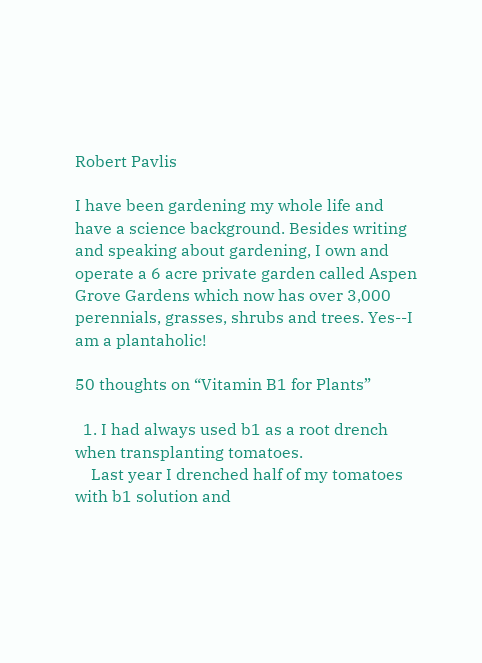Robert Pavlis

I have been gardening my whole life and have a science background. Besides writing and speaking about gardening, I own and operate a 6 acre private garden called Aspen Grove Gardens which now has over 3,000 perennials, grasses, shrubs and trees. Yes--I am a plantaholic!

50 thoughts on “Vitamin B1 for Plants”

  1. I had always used b1 as a root drench when transplanting tomatoes.
    Last year I drenched half of my tomatoes with b1 solution and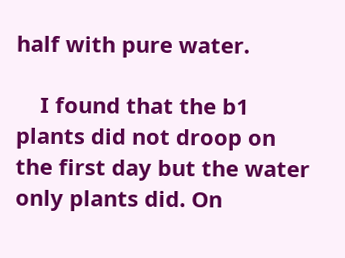half with pure water.

    I found that the b1 plants did not droop on the first day but the water only plants did. On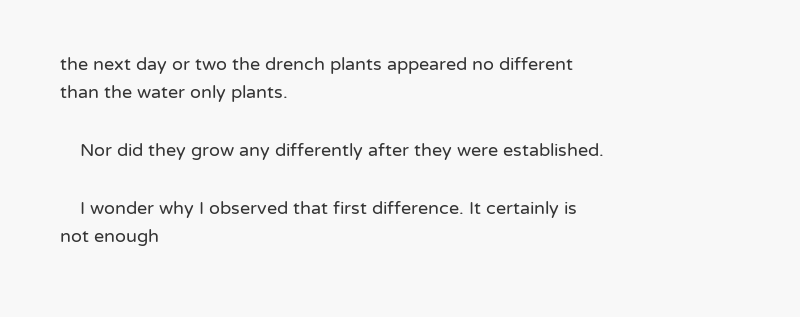the next day or two the drench plants appeared no different than the water only plants.

    Nor did they grow any differently after they were established.

    I wonder why I observed that first difference. It certainly is not enough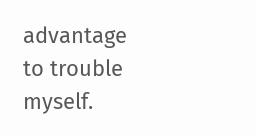advantage to trouble myself.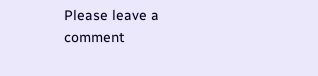Please leave a comment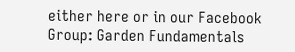either here or in our Facebook Group: Garden Fundamentals